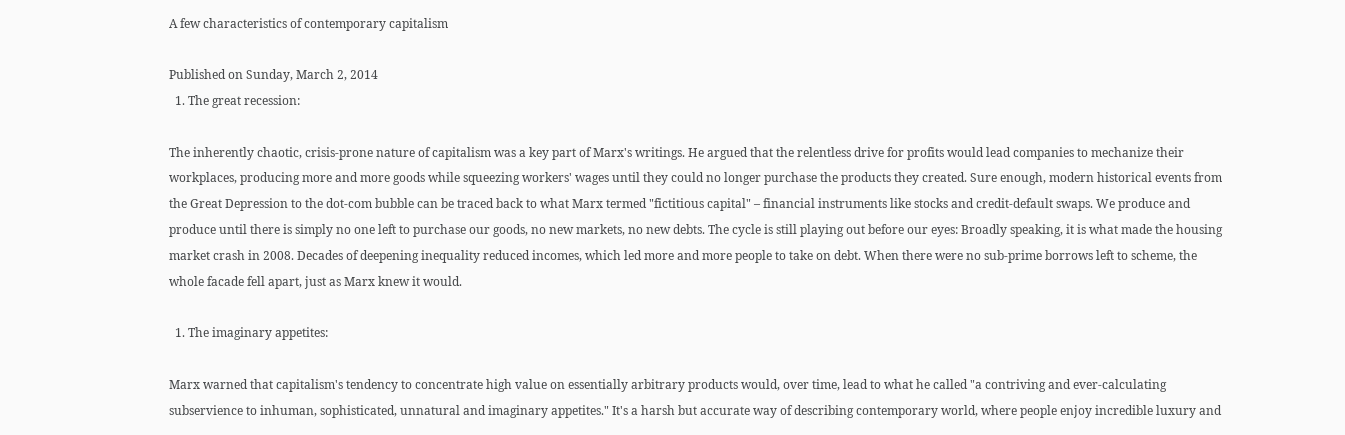A few characteristics of contemporary capitalism

Published on Sunday, March 2, 2014
  1. The great recession:

The inherently chaotic, crisis-prone nature of capitalism was a key part of Marx's writings. He argued that the relentless drive for profits would lead companies to mechanize their workplaces, producing more and more goods while squeezing workers' wages until they could no longer purchase the products they created. Sure enough, modern historical events from the Great Depression to the dot-com bubble can be traced back to what Marx termed "fictitious capital" – financial instruments like stocks and credit-default swaps. We produce and produce until there is simply no one left to purchase our goods, no new markets, no new debts. The cycle is still playing out before our eyes: Broadly speaking, it is what made the housing market crash in 2008. Decades of deepening inequality reduced incomes, which led more and more people to take on debt. When there were no sub-prime borrows left to scheme, the whole facade fell apart, just as Marx knew it would.

  1. The imaginary appetites:

Marx warned that capitalism's tendency to concentrate high value on essentially arbitrary products would, over time, lead to what he called "a contriving and ever-calculating subservience to inhuman, sophisticated, unnatural and imaginary appetites." It's a harsh but accurate way of describing contemporary world, where people enjoy incredible luxury and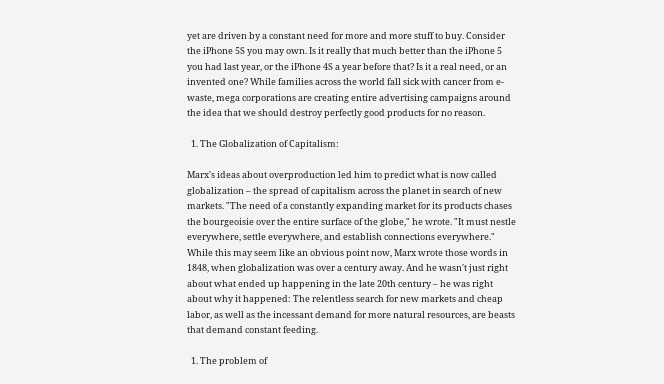yet are driven by a constant need for more and more stuff to buy. Consider the iPhone 5S you may own. Is it really that much better than the iPhone 5 you had last year, or the iPhone 4S a year before that? Is it a real need, or an invented one? While families across the world fall sick with cancer from e-waste, mega corporations are creating entire advertising campaigns around the idea that we should destroy perfectly good products for no reason.

  1. The Globalization of Capitalism:

Marx's ideas about overproduction led him to predict what is now called globalization – the spread of capitalism across the planet in search of new markets. "The need of a constantly expanding market for its products chases the bourgeoisie over the entire surface of the globe," he wrote. "It must nestle everywhere, settle everywhere, and establish connections everywhere." While this may seem like an obvious point now, Marx wrote those words in 1848, when globalization was over a century away. And he wasn't just right about what ended up happening in the late 20th century – he was right about why it happened: The relentless search for new markets and cheap labor, as well as the incessant demand for more natural resources, are beasts that demand constant feeding.

  1. The problem of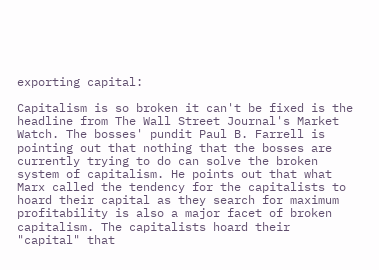exporting capital:

Capitalism is so broken it can't be fixed is the headline from The Wall Street Journal's Market Watch. The bosses' pundit Paul B. Farrell is pointing out that nothing that the bosses are currently trying to do can solve the broken system of capitalism. He points out that what Marx called the tendency for the capitalists to hoard their capital as they search for maximum profitability is also a major facet of broken capitalism. The capitalists hoard their "capital" that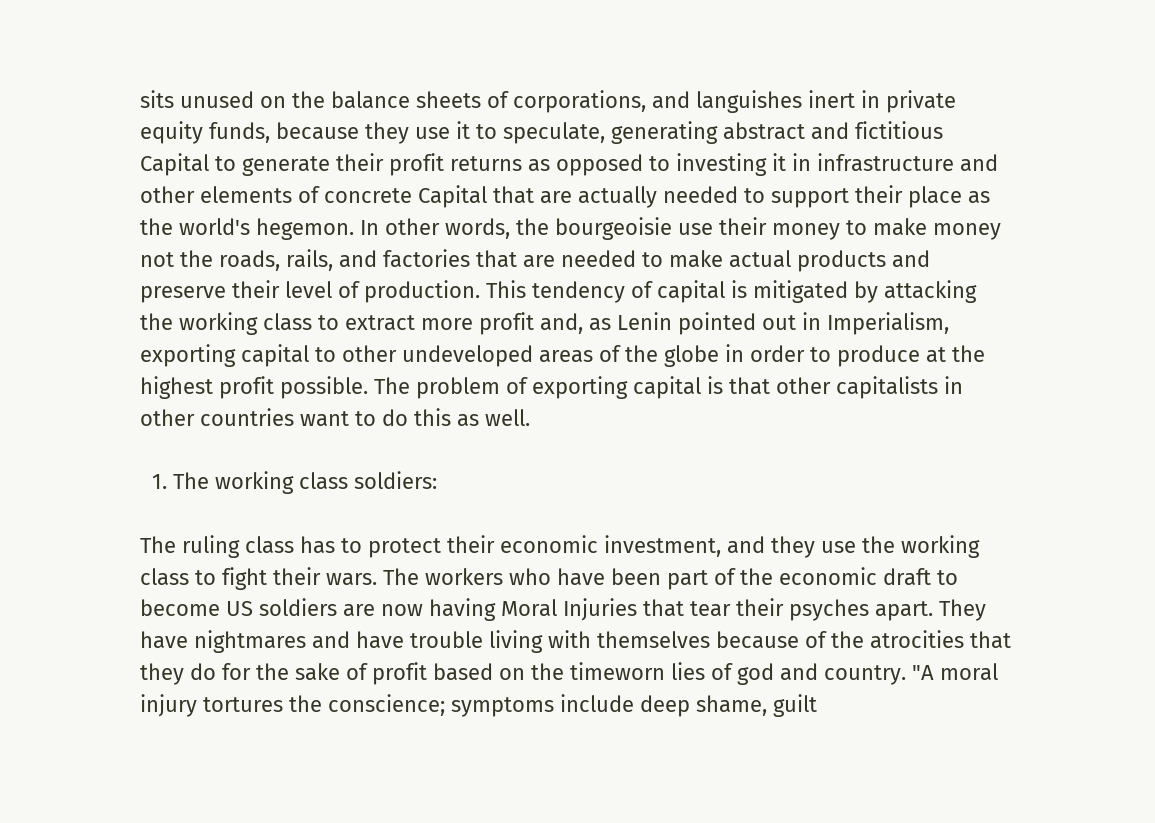sits unused on the balance sheets of corporations, and languishes inert in private equity funds, because they use it to speculate, generating abstract and fictitious Capital to generate their profit returns as opposed to investing it in infrastructure and other elements of concrete Capital that are actually needed to support their place as the world's hegemon. In other words, the bourgeoisie use their money to make money not the roads, rails, and factories that are needed to make actual products and preserve their level of production. This tendency of capital is mitigated by attacking the working class to extract more profit and, as Lenin pointed out in Imperialism, exporting capital to other undeveloped areas of the globe in order to produce at the highest profit possible. The problem of exporting capital is that other capitalists in other countries want to do this as well.

  1. The working class soldiers:

The ruling class has to protect their economic investment, and they use the working class to fight their wars. The workers who have been part of the economic draft to become US soldiers are now having Moral Injuries that tear their psyches apart. They have nightmares and have trouble living with themselves because of the atrocities that they do for the sake of profit based on the timeworn lies of god and country. "A moral injury tortures the conscience; symptoms include deep shame, guilt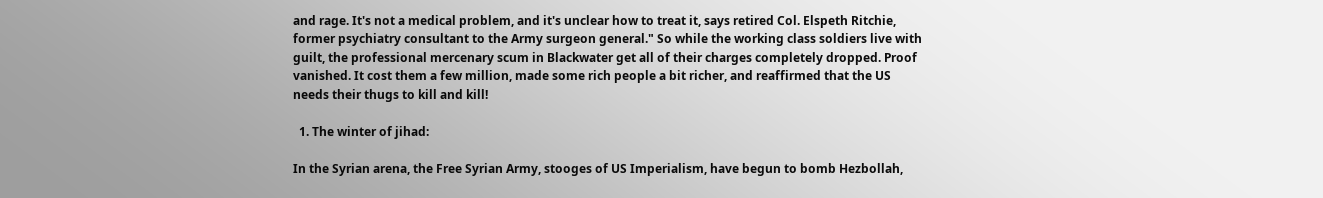and rage. It's not a medical problem, and it's unclear how to treat it, says retired Col. Elspeth Ritchie, former psychiatry consultant to the Army surgeon general." So while the working class soldiers live with guilt, the professional mercenary scum in Blackwater get all of their charges completely dropped. Proof vanished. It cost them a few million, made some rich people a bit richer, and reaffirmed that the US needs their thugs to kill and kill!

  1. The winter of jihad:

In the Syrian arena, the Free Syrian Army, stooges of US Imperialism, have begun to bomb Hezbollah,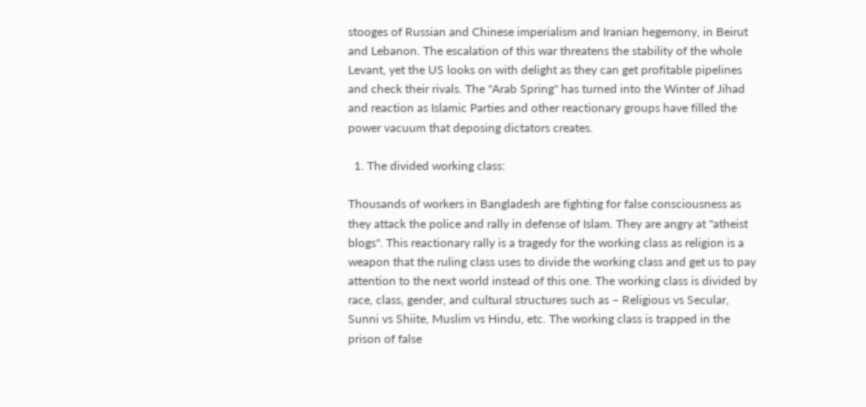stooges of Russian and Chinese imperialism and Iranian hegemony, in Beirut and Lebanon. The escalation of this war threatens the stability of the whole Levant, yet the US looks on with delight as they can get profitable pipelines and check their rivals. The "Arab Spring" has turned into the Winter of Jihad and reaction as Islamic Parties and other reactionary groups have filled the power vacuum that deposing dictators creates.

  1. The divided working class:

Thousands of workers in Bangladesh are fighting for false consciousness as they attack the police and rally in defense of Islam. They are angry at "atheist blogs". This reactionary rally is a tragedy for the working class as religion is a weapon that the ruling class uses to divide the working class and get us to pay attention to the next world instead of this one. The working class is divided by race, class, gender, and cultural structures such as – Religious vs Secular, Sunni vs Shiite, Muslim vs Hindu, etc. The working class is trapped in the prison of false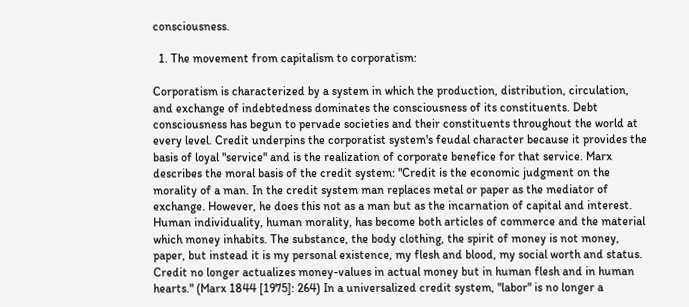consciousness.

  1. The movement from capitalism to corporatism:

Corporatism is characterized by a system in which the production, distribution, circulation, and exchange of indebtedness dominates the consciousness of its constituents. Debt consciousness has begun to pervade societies and their constituents throughout the world at every level. Credit underpins the corporatist system's feudal character because it provides the basis of loyal "service" and is the realization of corporate benefice for that service. Marx describes the moral basis of the credit system: "Credit is the economic judgment on the morality of a man. In the credit system man replaces metal or paper as the mediator of exchange. However, he does this not as a man but as the incarnation of capital and interest. Human individuality, human morality, has become both articles of commerce and the material which money inhabits. The substance, the body clothing, the spirit of money is not money, paper, but instead it is my personal existence, my flesh and blood, my social worth and status. Credit no longer actualizes money-values in actual money but in human flesh and in human hearts." (Marx 1844 [1975]: 264) In a universalized credit system, "labor" is no longer a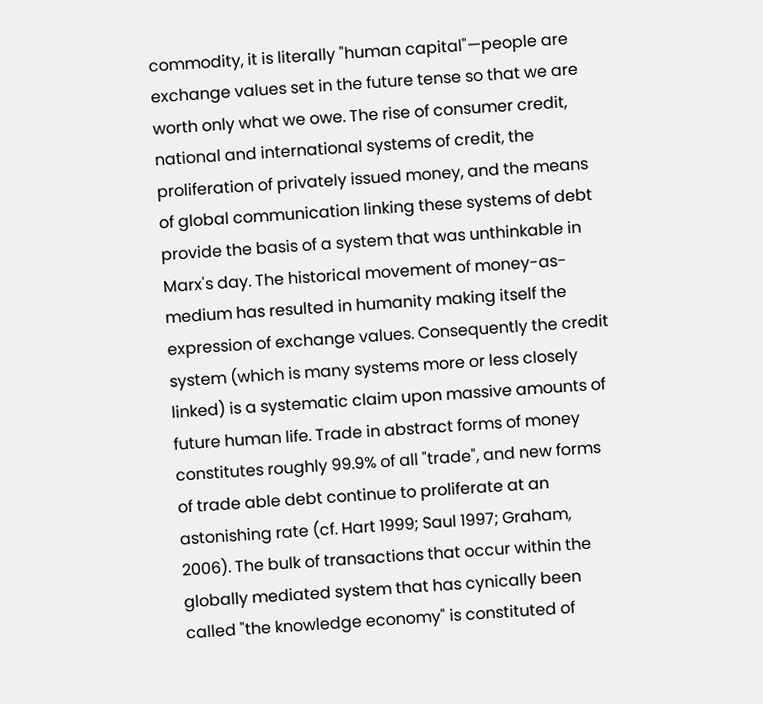commodity, it is literally "human capital"—people are exchange values set in the future tense so that we are worth only what we owe. The rise of consumer credit, national and international systems of credit, the proliferation of privately issued money, and the means of global communication linking these systems of debt provide the basis of a system that was unthinkable in Marx's day. The historical movement of money-as-medium has resulted in humanity making itself the expression of exchange values. Consequently the credit system (which is many systems more or less closely linked) is a systematic claim upon massive amounts of future human life. Trade in abstract forms of money constitutes roughly 99.9% of all "trade", and new forms of trade able debt continue to proliferate at an astonishing rate (cf. Hart 1999; Saul 1997; Graham, 2006). The bulk of transactions that occur within the globally mediated system that has cynically been called "the knowledge economy" is constituted of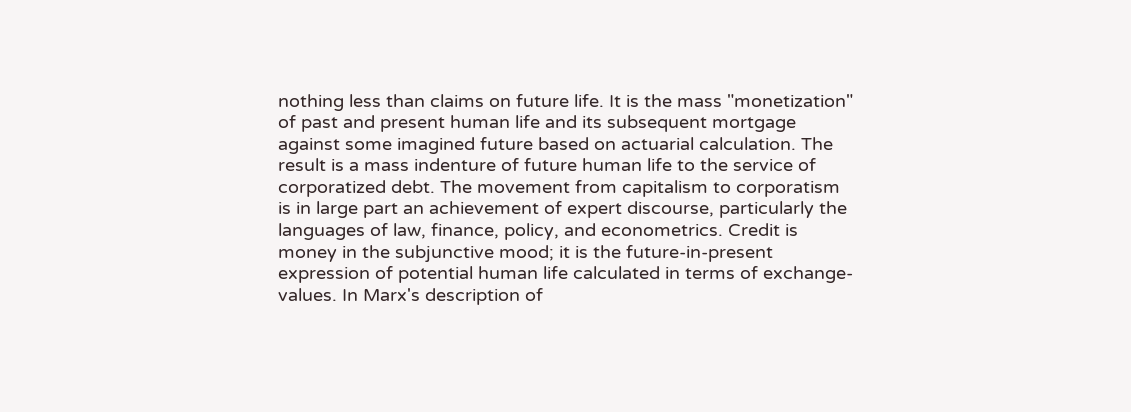nothing less than claims on future life. It is the mass "monetization" of past and present human life and its subsequent mortgage against some imagined future based on actuarial calculation. The result is a mass indenture of future human life to the service of corporatized debt. The movement from capitalism to corporatism is in large part an achievement of expert discourse, particularly the languages of law, finance, policy, and econometrics. Credit is money in the subjunctive mood; it is the future-in-present expression of potential human life calculated in terms of exchange-values. In Marx's description of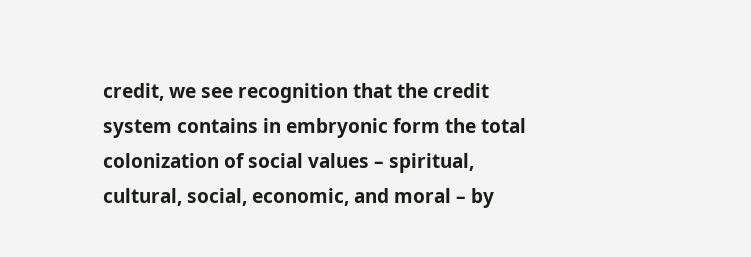credit, we see recognition that the credit system contains in embryonic form the total colonization of social values – spiritual, cultural, social, economic, and moral – by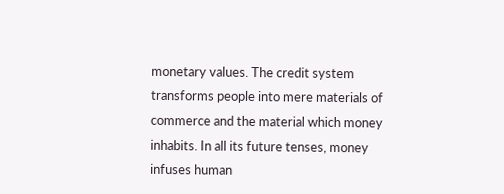monetary values. The credit system transforms people into mere materials of commerce and the material which money inhabits. In all its future tenses, money infuses human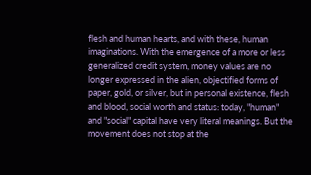flesh and human hearts, and with these, human imaginations. With the emergence of a more or less generalized credit system, money values are no longer expressed in the alien, objectified forms of paper, gold, or silver, but in personal existence, flesh and blood, social worth and status: today, "human" and "social" capital have very literal meanings. But the movement does not stop at the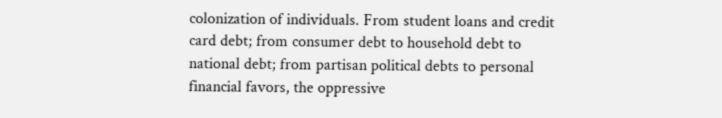colonization of individuals. From student loans and credit card debt; from consumer debt to household debt to national debt; from partisan political debts to personal financial favors, the oppressive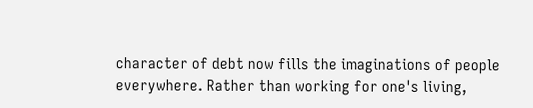character of debt now fills the imaginations of people everywhere. Rather than working for one's living,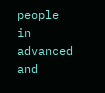people in advanced and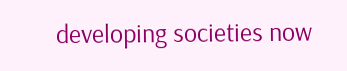developing societies now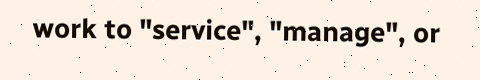work to "service", "manage", or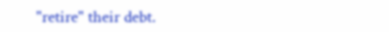"retire" their debt.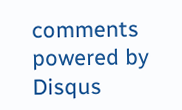comments powered by Disqus